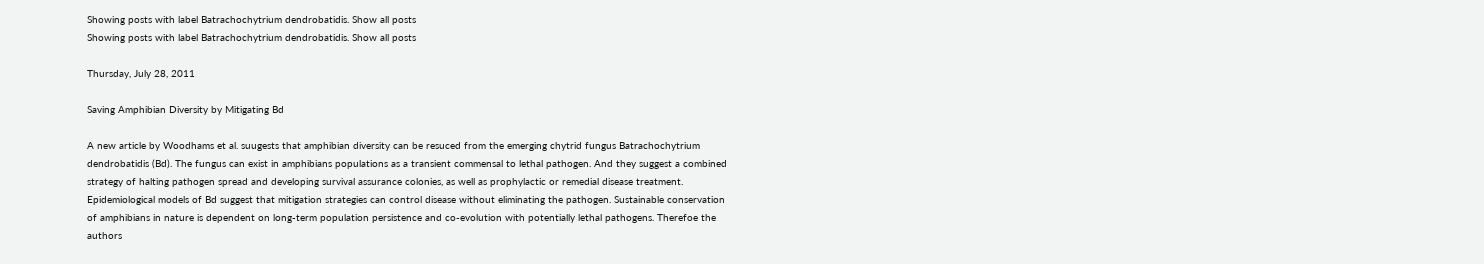Showing posts with label Batrachochytrium dendrobatidis. Show all posts
Showing posts with label Batrachochytrium dendrobatidis. Show all posts

Thursday, July 28, 2011

Saving Amphibian Diversity by Mitigating Bd

A new article by Woodhams et al. suugests that amphibian diversity can be resuced from the emerging chytrid fungus Batrachochytrium dendrobatidis (Bd). The fungus can exist in amphibians populations as a transient commensal to lethal pathogen. And they suggest a combined strategy of halting pathogen spread and developing survival assurance colonies, as well as prophylactic or remedial disease treatment. Epidemiological models of Bd suggest that mitigation strategies can control disease without eliminating the pathogen. Sustainable conservation of amphibians in nature is dependent on long-term population persistence and co-evolution with potentially lethal pathogens. Therefoe the authors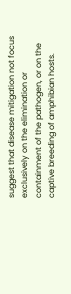suggest that disease mitigation not focus exclusively on the elimination or containment of the pathogen, or on the captive breeding of amphibian hosts.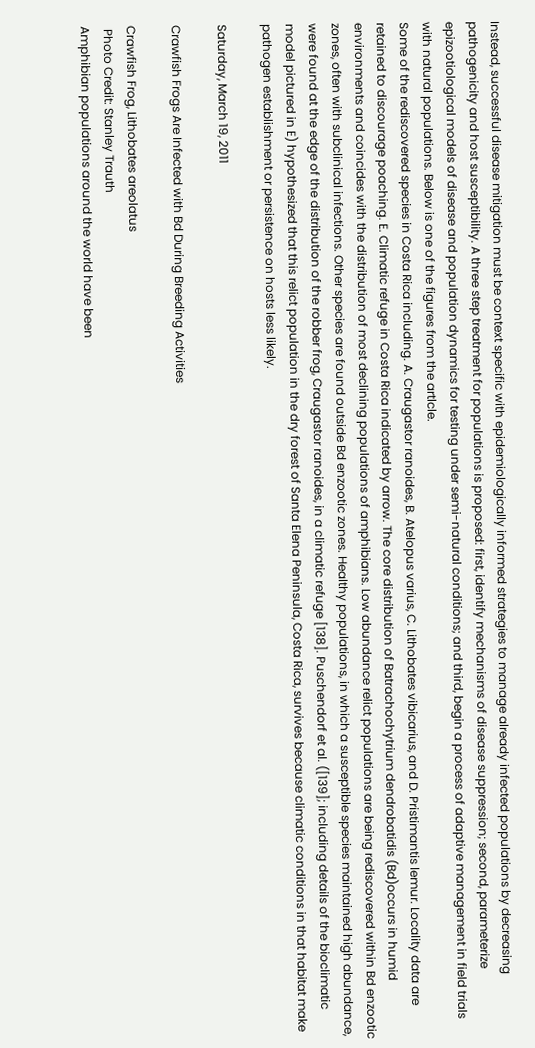Instead, successful disease mitigation must be context specific with epidemiologically informed strategies to manage already infected populations by decreasing pathogenicity and host susceptibility. A three step treatment for populations is proposed: first, identify mechanisms of disease suppression; second, parameterize epizootiological models of disease and population dynamics for testing under semi-natural conditions; and third, begin a process of adaptive management in field trials with natural populations. Below is one of the figures from the artlcle.
Some of the rediscovered species in Costa Rica including. A. Craugastor ranoides, B. Atelopus varius, C. Lithobates vibicarius, and D. Pristimantis lemur. Locality data are retained to discourage poaching. E. Climatic refuge in Costa Rica indicated by arrow. The core distribution of Batrachochytrium dendrobatidis (Bd)occurs in humid environments and coincides with the distribution of most declining populations of amphibians. Low abundance relict populations are being rediscovered within Bd enzootic zones, often with subclinical infections. Other species are found outside Bd enzootic zones. Healthy populations, in which a susceptible species maintained high abundance, were found at the edge of the distribution of the robber frog, Craugastor ranoides, in a climatic refuge [138]. Puschendorf et al. ([139]; including details of the bioclimatic model pictured in E) hypothesized that this relict population in the dry forest of Santa Elena Peninsula, Costa Rica, survives because climatic conditions in that habitat make pathogen establishment or persistence on hosts less likely.

Saturday, March 19, 2011

Crawfish Frogs Are Infected with Bd During Breeding Activities

Crawfish Frog, Lithobates areolatus
 Photo Credit: Stanley Trauth
Amphibian populations around the world have been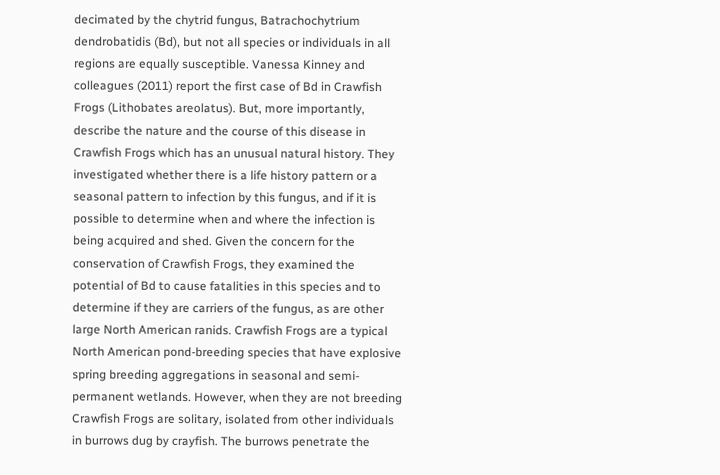decimated by the chytrid fungus, Batrachochytrium dendrobatidis (Bd), but not all species or individuals in all regions are equally susceptible. Vanessa Kinney and colleagues (2011) report the first case of Bd in Crawfish Frogs (Lithobates areolatus). But, more importantly, describe the nature and the course of this disease in Crawfish Frogs which has an unusual natural history. They investigated whether there is a life history pattern or a seasonal pattern to infection by this fungus, and if it is possible to determine when and where the infection is being acquired and shed. Given the concern for the conservation of Crawfish Frogs, they examined the potential of Bd to cause fatalities in this species and to determine if they are carriers of the fungus, as are other large North American ranids. Crawfish Frogs are a typical North American pond-breeding species that have explosive spring breeding aggregations in seasonal and semi-permanent wetlands. However, when they are not breeding Crawfish Frogs are solitary, isolated from other individuals in burrows dug by crayfish. The burrows penetrate the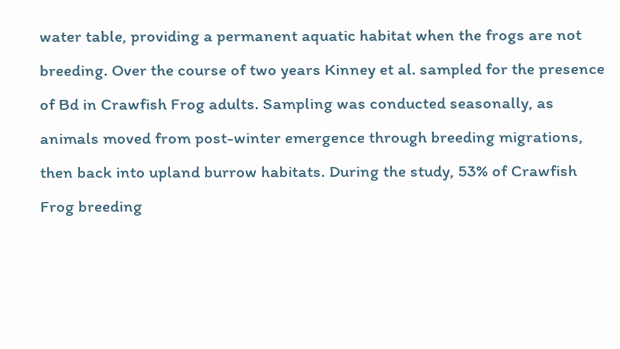water table, providing a permanent aquatic habitat when the frogs are not breeding. Over the course of two years Kinney et al. sampled for the presence of Bd in Crawfish Frog adults. Sampling was conducted seasonally, as animals moved from post-winter emergence through breeding migrations, then back into upland burrow habitats. During the study, 53% of Crawfish Frog breeding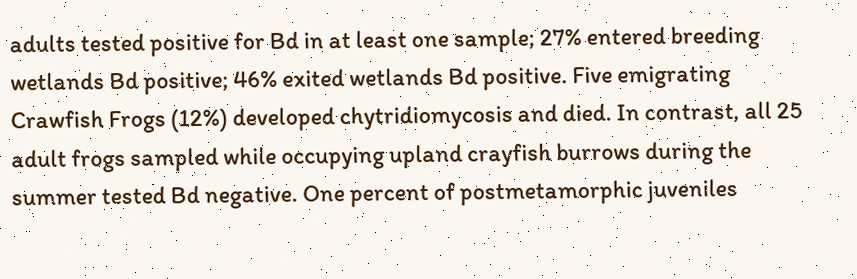adults tested positive for Bd in at least one sample; 27% entered breeding wetlands Bd positive; 46% exited wetlands Bd positive. Five emigrating Crawfish Frogs (12%) developed chytridiomycosis and died. In contrast, all 25 adult frogs sampled while occupying upland crayfish burrows during the summer tested Bd negative. One percent of postmetamorphic juveniles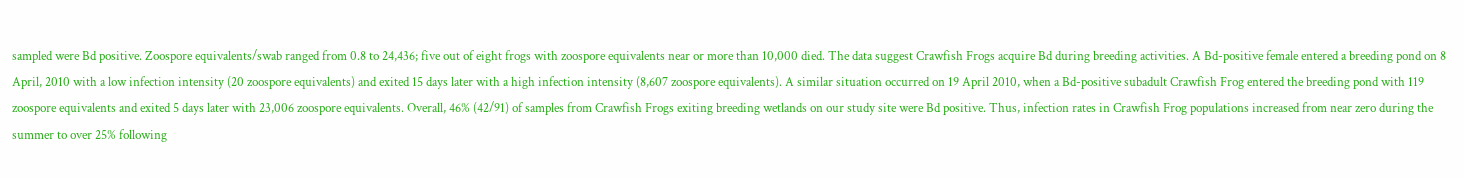sampled were Bd positive. Zoospore equivalents/swab ranged from 0.8 to 24,436; five out of eight frogs with zoospore equivalents near or more than 10,000 died. The data suggest Crawfish Frogs acquire Bd during breeding activities. A Bd-positive female entered a breeding pond on 8 April, 2010 with a low infection intensity (20 zoospore equivalents) and exited 15 days later with a high infection intensity (8,607 zoospore equivalents). A similar situation occurred on 19 April 2010, when a Bd-positive subadult Crawfish Frog entered the breeding pond with 119 zoospore equivalents and exited 5 days later with 23,006 zoospore equivalents. Overall, 46% (42/91) of samples from Crawfish Frogs exiting breeding wetlands on our study site were Bd positive. Thus, infection rates in Crawfish Frog populations increased from near zero during the summer to over 25% following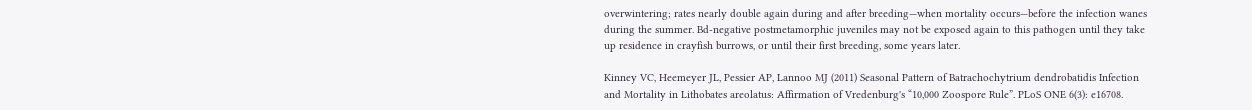overwintering; rates nearly double again during and after breeding—when mortality occurs—before the infection wanes during the summer. Bd-negative postmetamorphic juveniles may not be exposed again to this pathogen until they take up residence in crayfish burrows, or until their first breeding, some years later.

Kinney VC, Heemeyer JL, Pessier AP, Lannoo MJ (2011) Seasonal Pattern of Batrachochytrium dendrobatidis Infection and Mortality in Lithobates areolatus: Affirmation of Vredenburg's “10,000 Zoospore Rule”. PLoS ONE 6(3): e16708.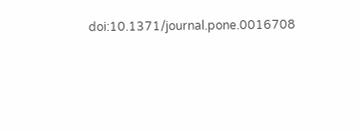doi:10.1371/journal.pone.0016708